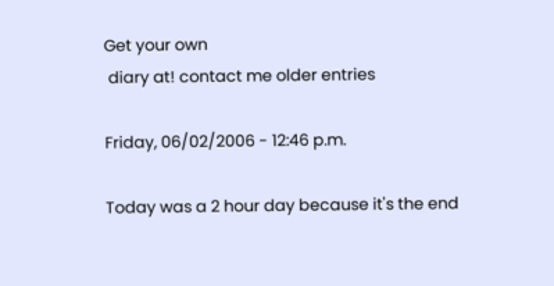Get your own
 diary at! contact me older entries

Friday, 06/02/2006 - 12:46 p.m.

Today was a 2 hour day because it's the end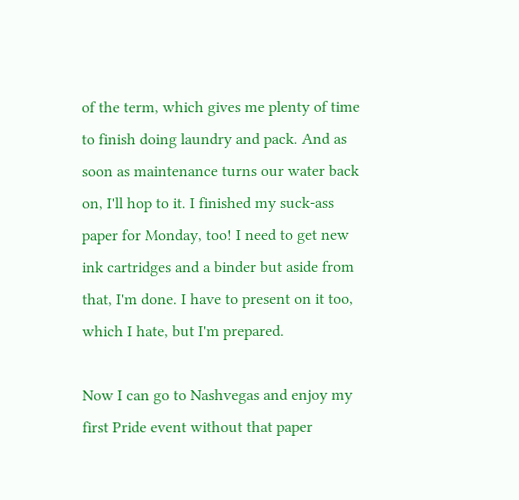of the term, which gives me plenty of time to finish doing laundry and pack. And as soon as maintenance turns our water back on, I'll hop to it. I finished my suck-ass paper for Monday, too! I need to get new ink cartridges and a binder but aside from that, I'm done. I have to present on it too, which I hate, but I'm prepared.

Now I can go to Nashvegas and enjoy my first Pride event without that paper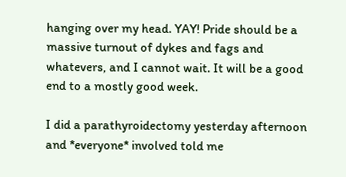hanging over my head. YAY! Pride should be a massive turnout of dykes and fags and whatevers, and I cannot wait. It will be a good end to a mostly good week.

I did a parathyroidectomy yesterday afternoon and *everyone* involved told me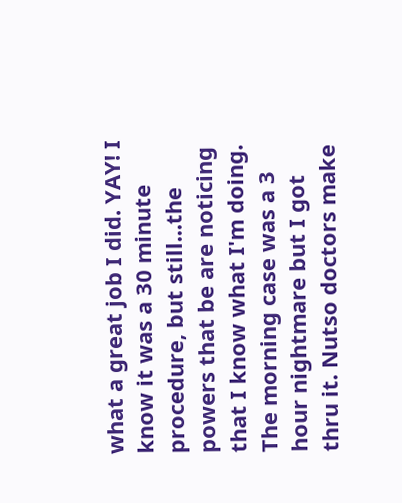what a great job I did. YAY! I know it was a 30 minute procedure, but still...the powers that be are noticing that I know what I'm doing. The morning case was a 3 hour nightmare but I got thru it. Nutso doctors make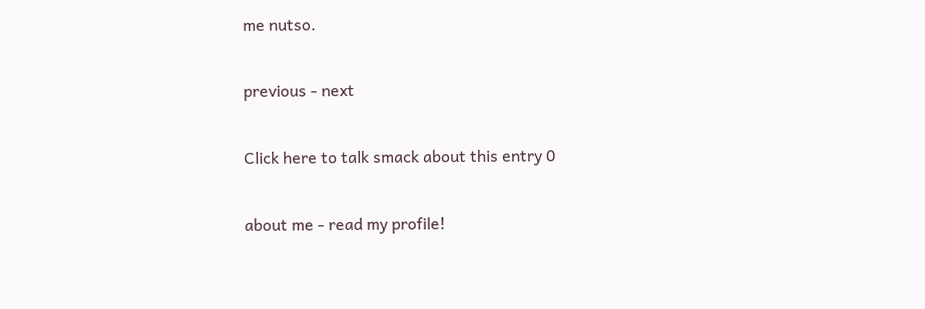me nutso.

previous - next

Click here to talk smack about this entry 0

about me - read my profile!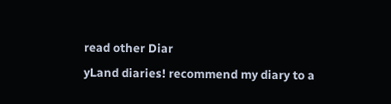read other Diar
yLand diaries! recommend my diary to a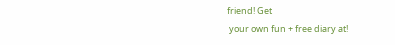friend! Get
 your own fun + free diary at!